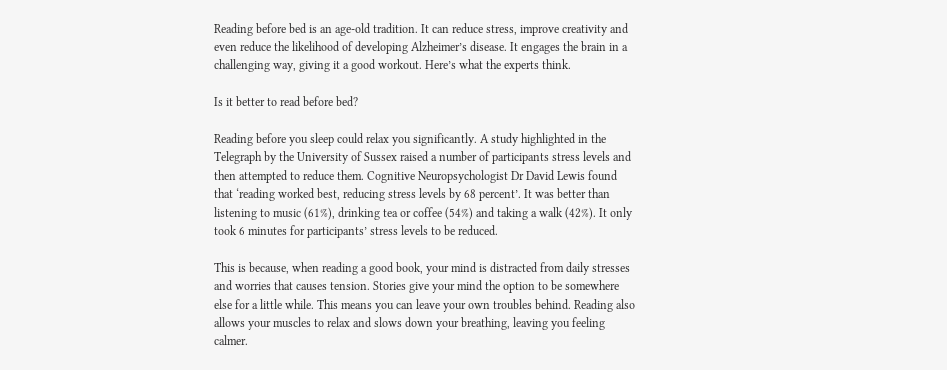Reading before bed is an age-old tradition. It can reduce stress, improve creativity and even reduce the likelihood of developing Alzheimer’s disease. It engages the brain in a challenging way, giving it a good workout. Here’s what the experts think.

Is it better to read before bed?

Reading before you sleep could relax you significantly. A study highlighted in the Telegraph by the University of Sussex raised a number of participants stress levels and then attempted to reduce them. Cognitive Neuropsychologist Dr David Lewis found that ‘reading worked best, reducing stress levels by 68 percent’. It was better than listening to music (61%), drinking tea or coffee (54%) and taking a walk (42%). It only took 6 minutes for participants’ stress levels to be reduced.

This is because, when reading a good book, your mind is distracted from daily stresses and worries that causes tension. Stories give your mind the option to be somewhere else for a little while. This means you can leave your own troubles behind. Reading also allows your muscles to relax and slows down your breathing, leaving you feeling calmer.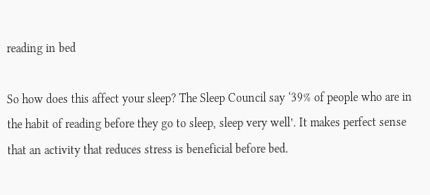reading in bed

So how does this affect your sleep? The Sleep Council say ‘39% of people who are in the habit of reading before they go to sleep, sleep very well’. It makes perfect sense that an activity that reduces stress is beneficial before bed.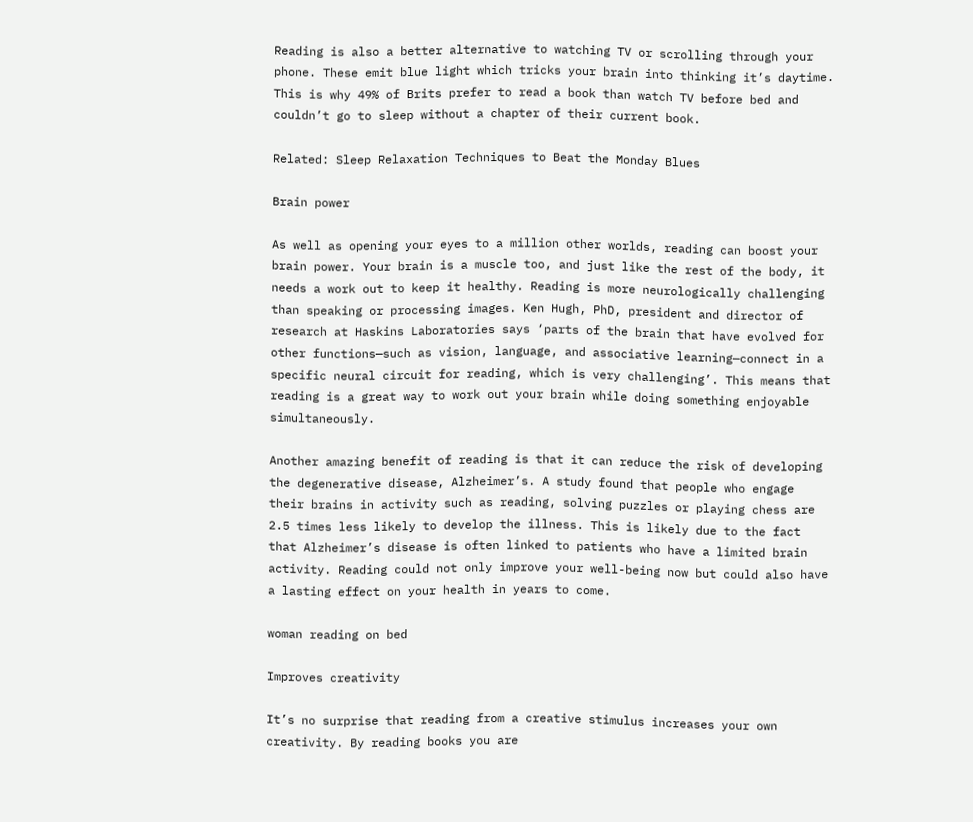Reading is also a better alternative to watching TV or scrolling through your phone. These emit blue light which tricks your brain into thinking it’s daytime. This is why 49% of Brits prefer to read a book than watch TV before bed and couldn’t go to sleep without a chapter of their current book.

Related: Sleep Relaxation Techniques to Beat the Monday Blues

Brain power

As well as opening your eyes to a million other worlds, reading can boost your brain power. Your brain is a muscle too, and just like the rest of the body, it needs a work out to keep it healthy. Reading is more neurologically challenging than speaking or processing images. Ken Hugh, PhD, president and director of research at Haskins Laboratories says ‘parts of the brain that have evolved for other functions—such as vision, language, and associative learning—connect in a specific neural circuit for reading, which is very challenging’. This means that reading is a great way to work out your brain while doing something enjoyable simultaneously.

Another amazing benefit of reading is that it can reduce the risk of developing the degenerative disease, Alzheimer’s. A study found that people who engage their brains in activity such as reading, solving puzzles or playing chess are 2.5 times less likely to develop the illness. This is likely due to the fact that Alzheimer’s disease is often linked to patients who have a limited brain activity. Reading could not only improve your well-being now but could also have a lasting effect on your health in years to come.

woman reading on bed

Improves creativity

It’s no surprise that reading from a creative stimulus increases your own creativity. By reading books you are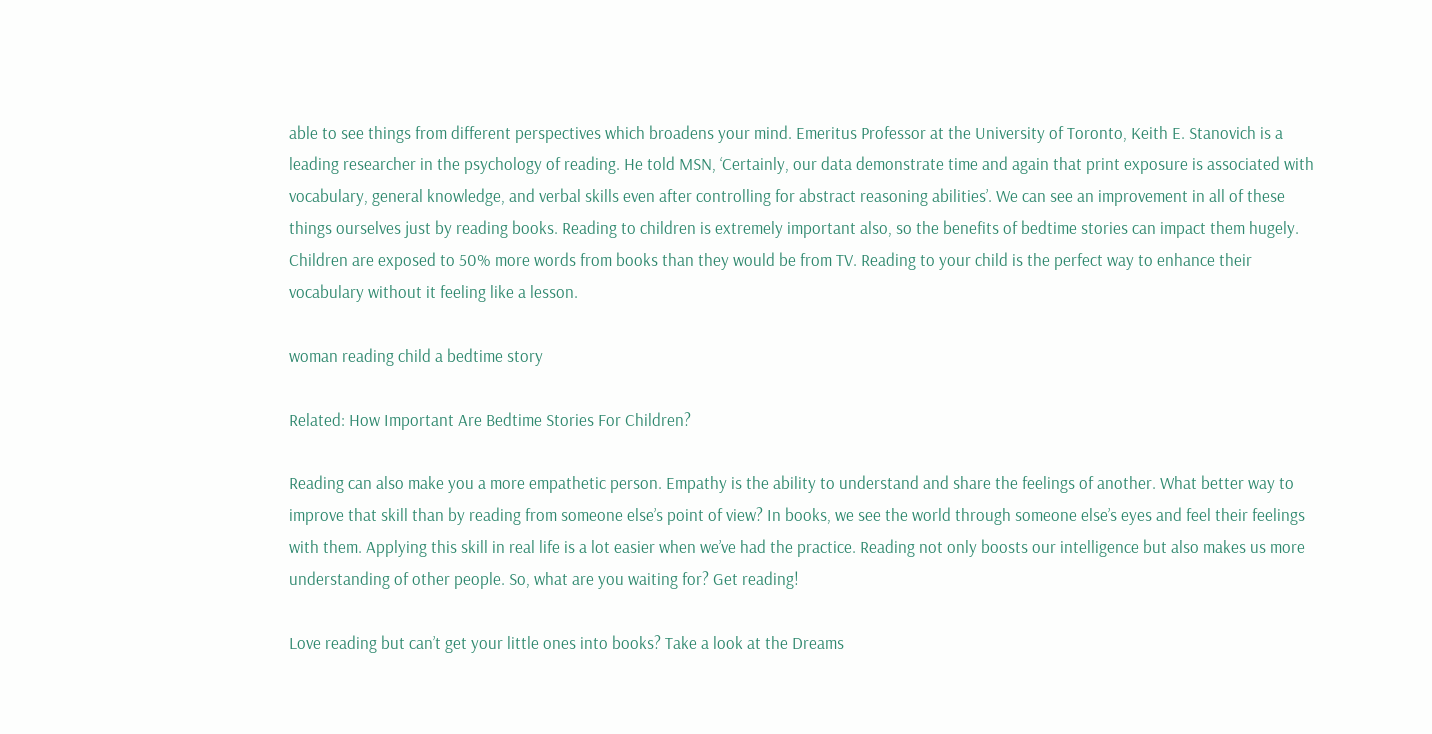able to see things from different perspectives which broadens your mind. Emeritus Professor at the University of Toronto, Keith E. Stanovich is a leading researcher in the psychology of reading. He told MSN, ‘Certainly, our data demonstrate time and again that print exposure is associated with vocabulary, general knowledge, and verbal skills even after controlling for abstract reasoning abilities’. We can see an improvement in all of these things ourselves just by reading books. Reading to children is extremely important also, so the benefits of bedtime stories can impact them hugely. Children are exposed to 50% more words from books than they would be from TV. Reading to your child is the perfect way to enhance their vocabulary without it feeling like a lesson.

woman reading child a bedtime story

Related: How Important Are Bedtime Stories For Children?

Reading can also make you a more empathetic person. Empathy is the ability to understand and share the feelings of another. What better way to improve that skill than by reading from someone else’s point of view? In books, we see the world through someone else’s eyes and feel their feelings with them. Applying this skill in real life is a lot easier when we’ve had the practice. Reading not only boosts our intelligence but also makes us more understanding of other people. So, what are you waiting for? Get reading!

Love reading but can’t get your little ones into books? Take a look at the Dreams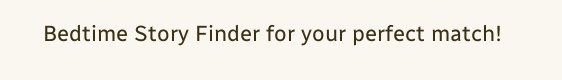Bedtime Story Finder for your perfect match!